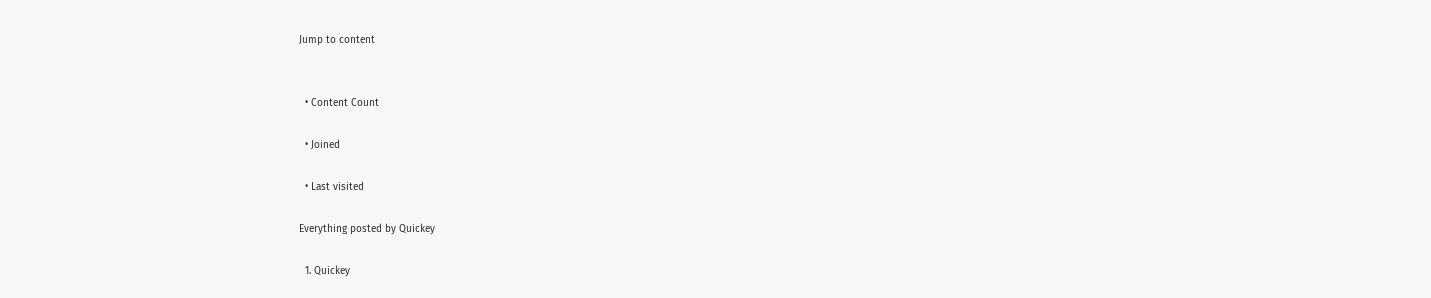Jump to content


  • Content Count

  • Joined

  • Last visited

Everything posted by Quickey

  1. Quickey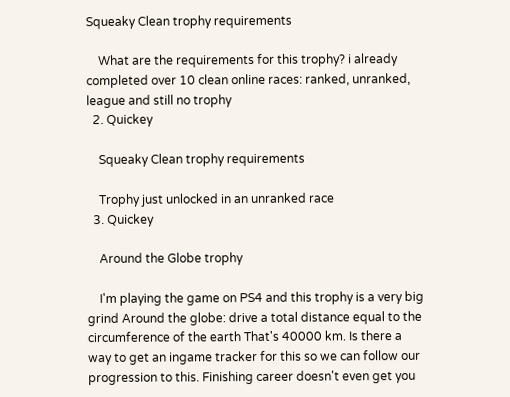Squeaky Clean trophy requirements

    What are the requirements for this trophy? i already completed over 10 clean online races: ranked, unranked, league and still no trophy
  2. Quickey

    Squeaky Clean trophy requirements

    Trophy just unlocked in an unranked race
  3. Quickey

    Around the Globe trophy

    I'm playing the game on PS4 and this trophy is a very big grind Around the globe: drive a total distance equal to the circumference of the earth That's 40000 km. Is there a way to get an ingame tracker for this so we can follow our progression to this. Finishing career doesn't even get you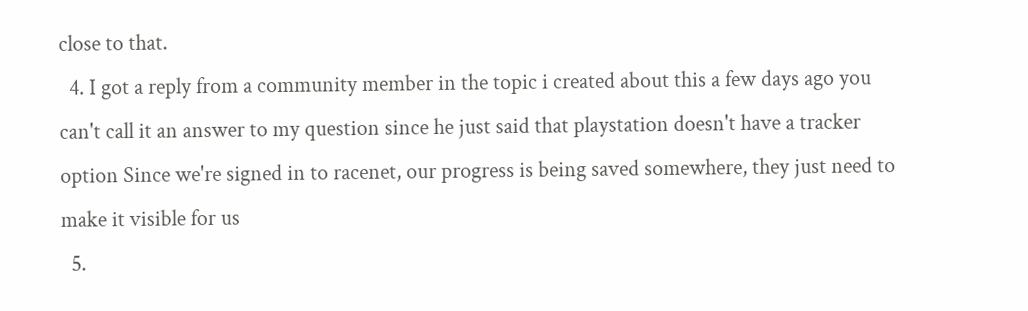close to that.
  4. I got a reply from a community member in the topic i created about this a few days ago you can't call it an answer to my question since he just said that playstation doesn't have a tracker option Since we're signed in to racenet, our progress is being saved somewhere, they just need to make it visible for us
  5.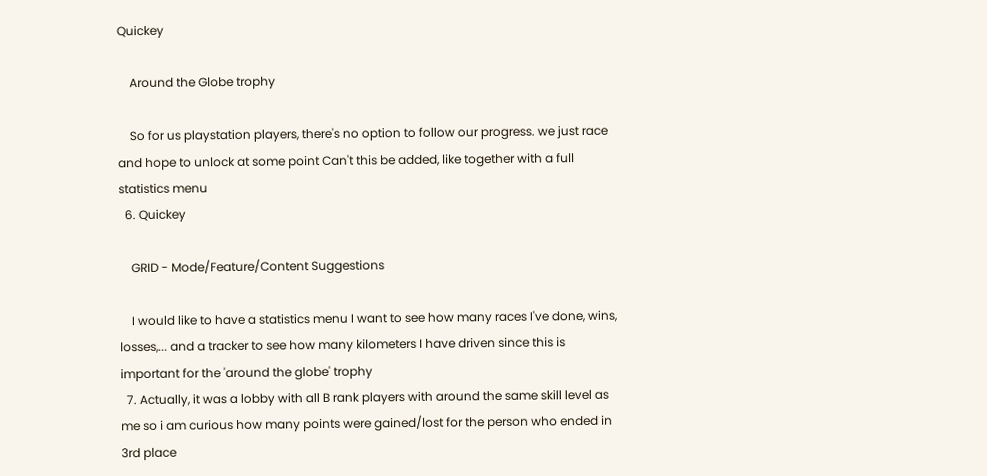Quickey

    Around the Globe trophy

    So for us playstation players, there's no option to follow our progress. we just race and hope to unlock at some point Can't this be added, like together with a full statistics menu
  6. Quickey

    GRID - Mode/Feature/Content Suggestions

    I would like to have a statistics menu I want to see how many races I've done, wins, losses,... and a tracker to see how many kilometers I have driven since this is important for the 'around the globe' trophy
  7. Actually, it was a lobby with all B rank players with around the same skill level as me so i am curious how many points were gained/lost for the person who ended in 3rd place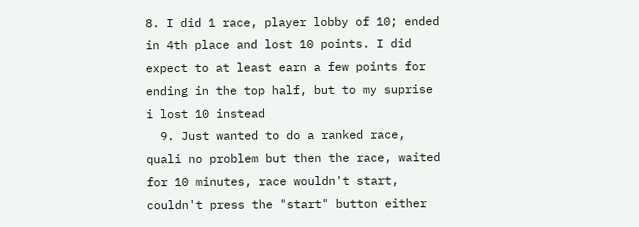8. I did 1 race, player lobby of 10; ended in 4th place and lost 10 points. I did expect to at least earn a few points for ending in the top half, but to my suprise i lost 10 instead
  9. Just wanted to do a ranked race, quali no problem but then the race, waited for 10 minutes, race wouldn't start, couldn't press the "start" button either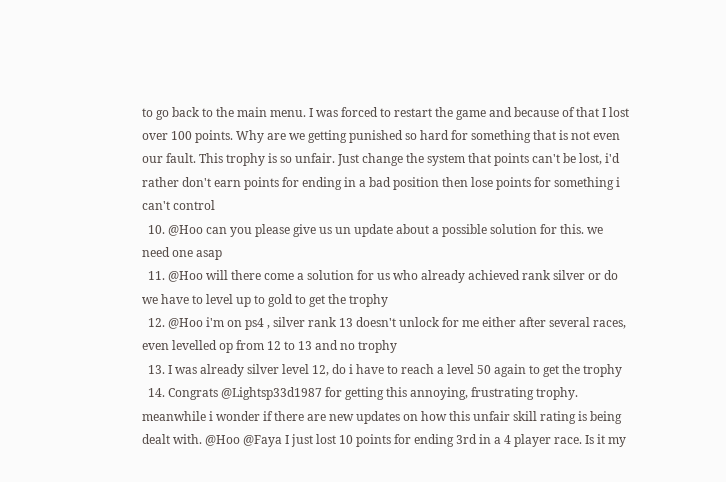to go back to the main menu. I was forced to restart the game and because of that I lost over 100 points. Why are we getting punished so hard for something that is not even our fault. This trophy is so unfair. Just change the system that points can't be lost, i'd rather don't earn points for ending in a bad position then lose points for something i can't control
  10. @Hoo can you please give us un update about a possible solution for this. we need one asap
  11. @Hoo will there come a solution for us who already achieved rank silver or do we have to level up to gold to get the trophy
  12. @Hoo i'm on ps4 , silver rank 13 doesn't unlock for me either after several races, even levelled op from 12 to 13 and no trophy
  13. I was already silver level 12, do i have to reach a level 50 again to get the trophy
  14. Congrats @Lightsp33d1987 for getting this annoying, frustrating trophy. meanwhile i wonder if there are new updates on how this unfair skill rating is being dealt with. @Hoo @Faya I just lost 10 points for ending 3rd in a 4 player race. Is it my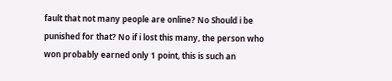fault that not many people are online? No Should i be punished for that? No if i lost this many, the person who won probably earned only 1 point, this is such an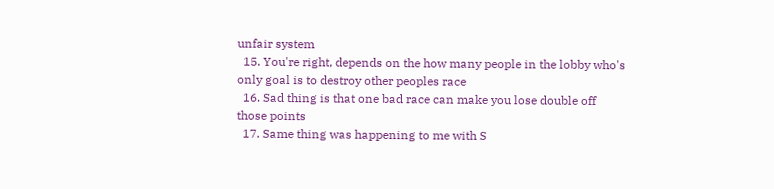unfair system
  15. You're right, depends on the how many people in the lobby who's only goal is to destroy other peoples race
  16. Sad thing is that one bad race can make you lose double off those points
  17. Same thing was happening to me with S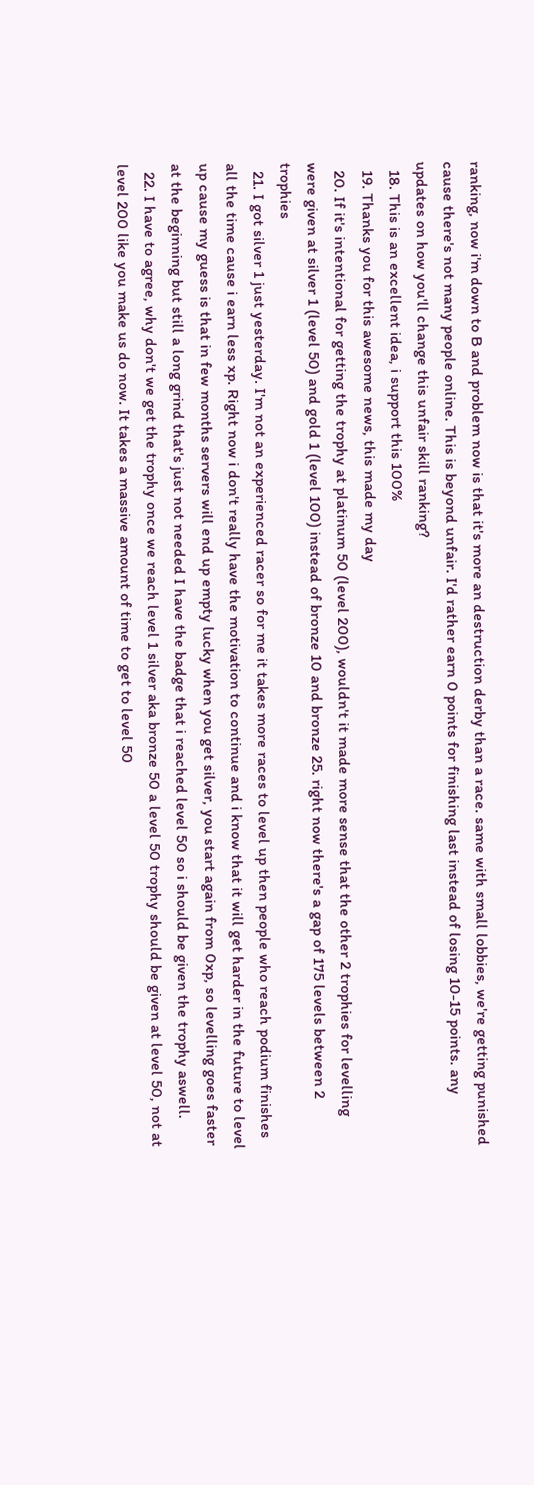ranking, now i'm down to B and problem now is that it's more an destruction derby than a race. same with small lobbies, we're getting punished cause there's not many people online. This is beyond unfair. I'd rather earn 0 points for finishing last instead of losing 10-15 points. any updates on how you'll change this unfair skill ranking?
  18. This is an excellent idea, i support this 100%
  19. Thanks you for this awesome news, this made my day
  20. If it's intentional for getting the trophy at platinum 50 (level 200), wouldn't it made more sense that the other 2 trophies for levelling were given at silver 1 (level 50) and gold 1 (level 100) instead of bronze 10 and bronze 25. right now there's a gap of 175 levels between 2 trophies
  21. I got silver 1 just yesterday. I'm not an experienced racer so for me it takes more races to level up then people who reach podium finishes all the time cause i earn less xp. Right now i don't really have the motivation to continue and i know that it will get harder in the future to level up cause my guess is that in few months servers will end up empty lucky when you get silver, you start again from 0xp, so levelling goes faster at the beginning but still a long grind that's just not needed I have the badge that i reached level 50 so i should be given the trophy aswell.
  22. I have to agree, why don't we get the trophy once we reach level 1 silver aka bronze 50 a level 50 trophy should be given at level 50, not at level 200 like you make us do now. It takes a massive amount of time to get to level 50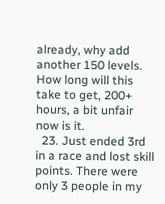already, why add another 150 levels. How long will this take to get, 200+ hours, a bit unfair now is it.
  23. Just ended 3rd in a race and lost skill points. There were only 3 people in my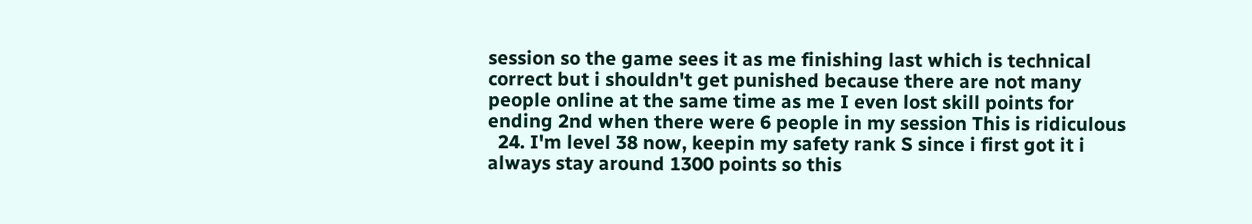session so the game sees it as me finishing last which is technical correct but i shouldn't get punished because there are not many people online at the same time as me I even lost skill points for ending 2nd when there were 6 people in my session This is ridiculous
  24. I'm level 38 now, keepin my safety rank S since i first got it i always stay around 1300 points so this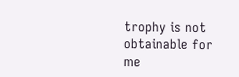trophy is not obtainable for me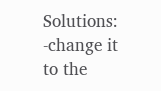Solutions: -change it to the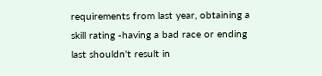requirements from last year, obtaining a skill rating -having a bad race or ending last shouldn't result in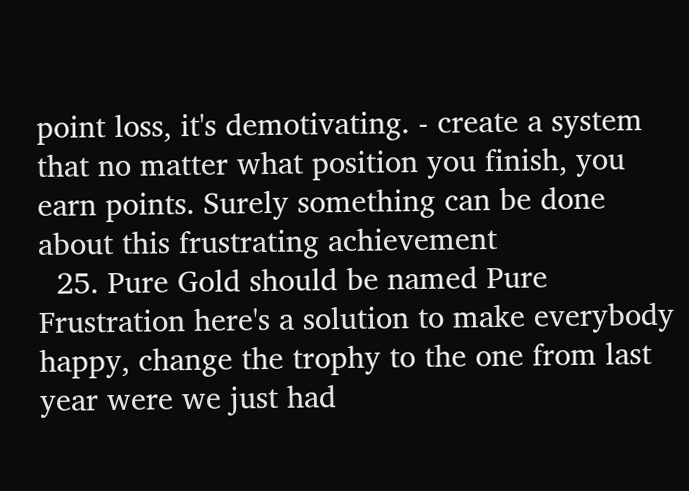point loss, it's demotivating. - create a system that no matter what position you finish, you earn points. Surely something can be done about this frustrating achievement
  25. Pure Gold should be named Pure Frustration here's a solution to make everybody happy, change the trophy to the one from last year were we just had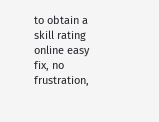to obtain a skill rating online easy fix, no frustration,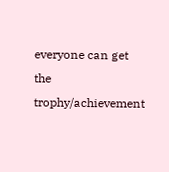everyone can get the trophy/achievement